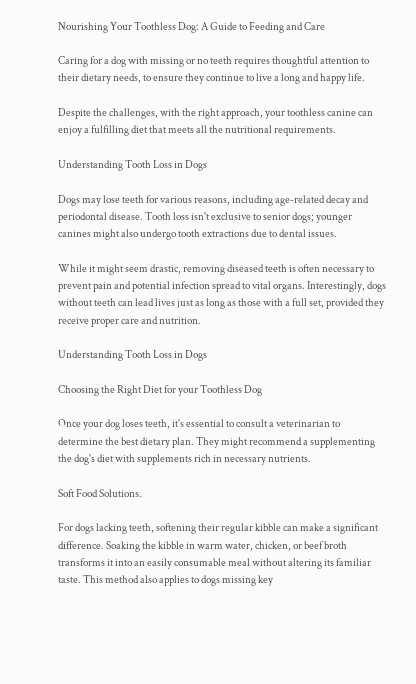Nourishing Your Toothless Dog: A Guide to Feeding and Care

Caring for a dog with missing or no teeth requires thoughtful attention to their dietary needs, to ensure they continue to live a long and happy life.

Despite the challenges, with the right approach, your toothless canine can enjoy a fulfilling diet that meets all the nutritional requirements.

Understanding Tooth Loss in Dogs

Dogs may lose teeth for various reasons, including age-related decay and periodontal disease. Tooth loss isn't exclusive to senior dogs; younger canines might also undergo tooth extractions due to dental issues.

While it might seem drastic, removing diseased teeth is often necessary to prevent pain and potential infection spread to vital organs. Interestingly, dogs without teeth can lead lives just as long as those with a full set, provided they receive proper care and nutrition.

Understanding Tooth Loss in Dogs

Choosing the Right Diet for your Toothless Dog

Once your dog loses teeth, it's essential to consult a veterinarian to determine the best dietary plan. They might recommend a supplementing the dog's diet with supplements rich in necessary nutrients.

Soft Food Solutions.

For dogs lacking teeth, softening their regular kibble can make a significant difference. Soaking the kibble in warm water, chicken, or beef broth transforms it into an easily consumable meal without altering its familiar taste. This method also applies to dogs missing key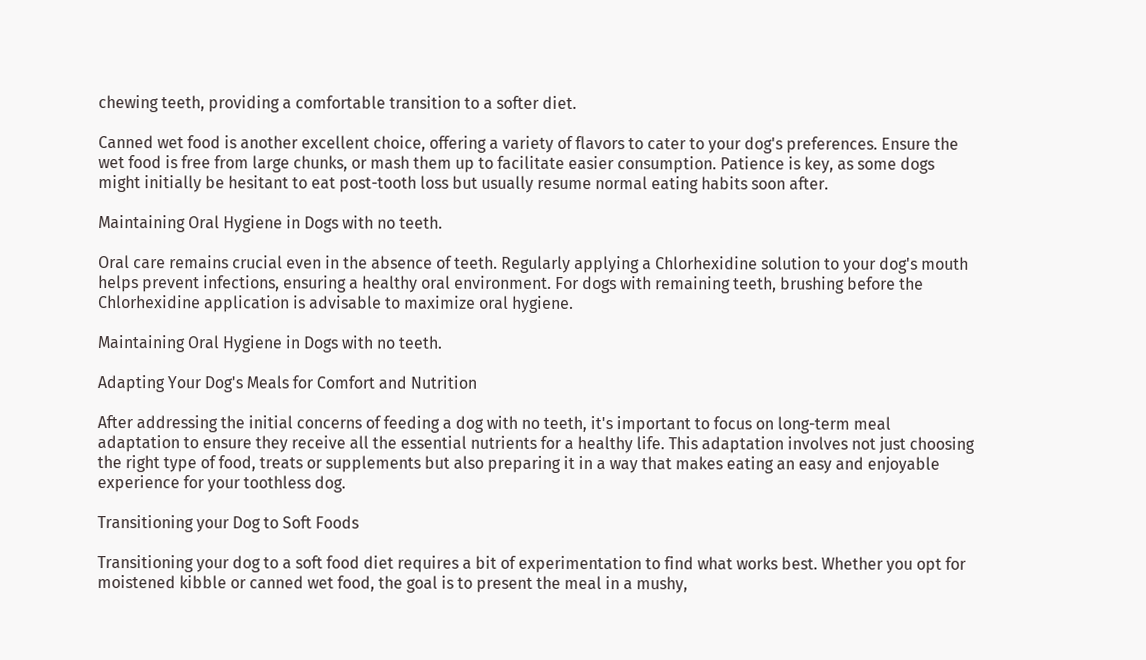chewing teeth, providing a comfortable transition to a softer diet.

Canned wet food is another excellent choice, offering a variety of flavors to cater to your dog's preferences. Ensure the wet food is free from large chunks, or mash them up to facilitate easier consumption. Patience is key, as some dogs might initially be hesitant to eat post-tooth loss but usually resume normal eating habits soon after.

Maintaining Oral Hygiene in Dogs with no teeth.

Oral care remains crucial even in the absence of teeth. Regularly applying a Chlorhexidine solution to your dog's mouth helps prevent infections, ensuring a healthy oral environment. For dogs with remaining teeth, brushing before the Chlorhexidine application is advisable to maximize oral hygiene.

Maintaining Oral Hygiene in Dogs with no teeth.

Adapting Your Dog's Meals for Comfort and Nutrition

After addressing the initial concerns of feeding a dog with no teeth, it's important to focus on long-term meal adaptation to ensure they receive all the essential nutrients for a healthy life. This adaptation involves not just choosing the right type of food, treats or supplements but also preparing it in a way that makes eating an easy and enjoyable experience for your toothless dog.

Transitioning your Dog to Soft Foods

Transitioning your dog to a soft food diet requires a bit of experimentation to find what works best. Whether you opt for moistened kibble or canned wet food, the goal is to present the meal in a mushy,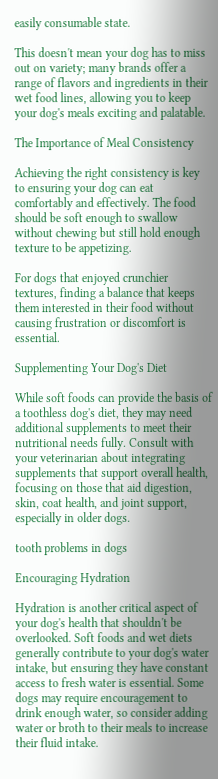easily consumable state.

This doesn't mean your dog has to miss out on variety; many brands offer a range of flavors and ingredients in their wet food lines, allowing you to keep your dog's meals exciting and palatable.

The Importance of Meal Consistency

Achieving the right consistency is key to ensuring your dog can eat comfortably and effectively. The food should be soft enough to swallow without chewing but still hold enough texture to be appetizing.

For dogs that enjoyed crunchier textures, finding a balance that keeps them interested in their food without causing frustration or discomfort is essential.

Supplementing Your Dog's Diet

While soft foods can provide the basis of a toothless dog's diet, they may need additional supplements to meet their nutritional needs fully. Consult with your veterinarian about integrating supplements that support overall health, focusing on those that aid digestion, skin, coat health, and joint support, especially in older dogs.

tooth problems in dogs

Encouraging Hydration

Hydration is another critical aspect of your dog's health that shouldn't be overlooked. Soft foods and wet diets generally contribute to your dog's water intake, but ensuring they have constant access to fresh water is essential. Some dogs may require encouragement to drink enough water, so consider adding water or broth to their meals to increase their fluid intake.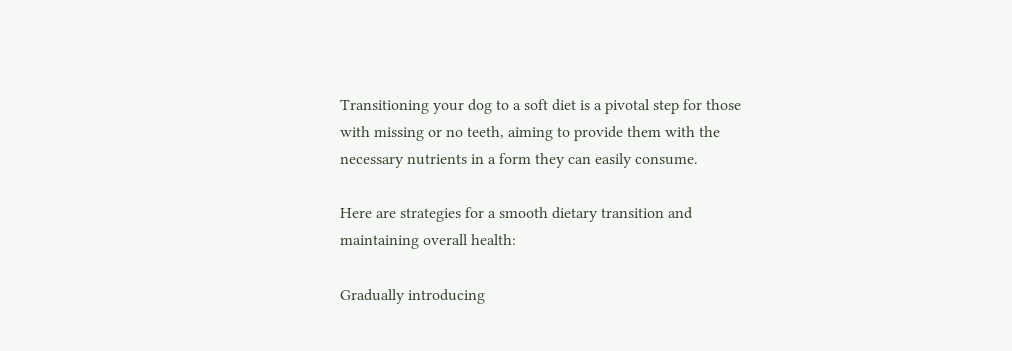Transitioning your dog to a soft diet is a pivotal step for those with missing or no teeth, aiming to provide them with the necessary nutrients in a form they can easily consume.

Here are strategies for a smooth dietary transition and maintaining overall health:

Gradually introducing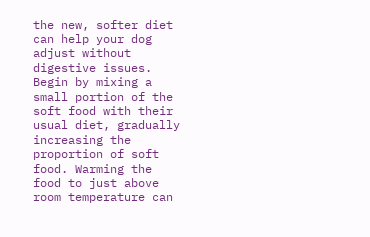the new, softer diet can help your dog adjust without digestive issues. Begin by mixing a small portion of the soft food with their usual diet, gradually increasing the proportion of soft food. Warming the food to just above room temperature can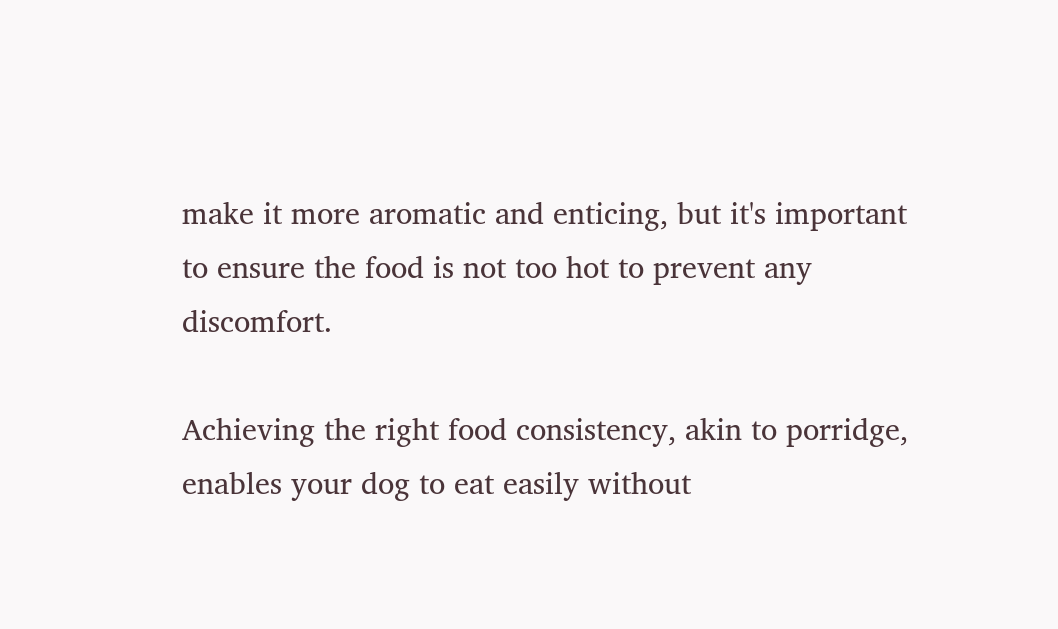make it more aromatic and enticing, but it's important to ensure the food is not too hot to prevent any discomfort.

Achieving the right food consistency, akin to porridge, enables your dog to eat easily without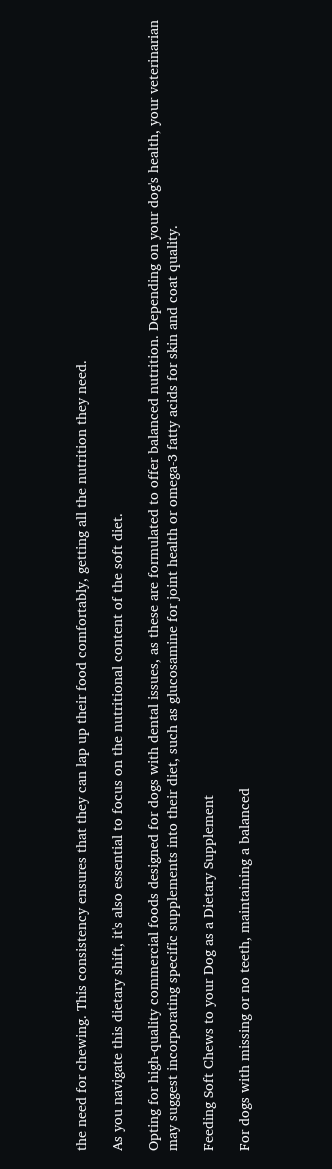the need for chewing. This consistency ensures that they can lap up their food comfortably, getting all the nutrition they need.

As you navigate this dietary shift, it's also essential to focus on the nutritional content of the soft diet.

Opting for high-quality commercial foods designed for dogs with dental issues, as these are formulated to offer balanced nutrition. Depending on your dog's health, your veterinarian may suggest incorporating specific supplements into their diet, such as glucosamine for joint health or omega-3 fatty acids for skin and coat quality.

Feeding Soft Chews to your Dog as a Dietary Supplement

For dogs with missing or no teeth, maintaining a balanced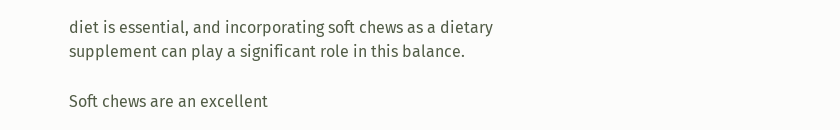diet is essential, and incorporating soft chews as a dietary supplement can play a significant role in this balance.

Soft chews are an excellent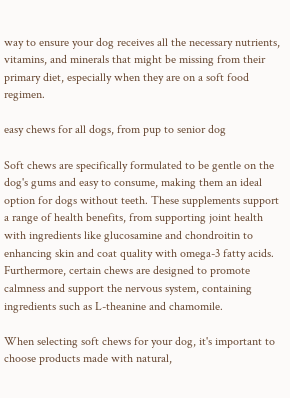way to ensure your dog receives all the necessary nutrients, vitamins, and minerals that might be missing from their primary diet, especially when they are on a soft food regimen.

easy chews for all dogs, from pup to senior dog

Soft chews are specifically formulated to be gentle on the dog's gums and easy to consume, making them an ideal option for dogs without teeth. These supplements support a range of health benefits, from supporting joint health with ingredients like glucosamine and chondroitin to enhancing skin and coat quality with omega-3 fatty acids. Furthermore, certain chews are designed to promote calmness and support the nervous system, containing ingredients such as L-theanine and chamomile.

When selecting soft chews for your dog, it's important to choose products made with natural,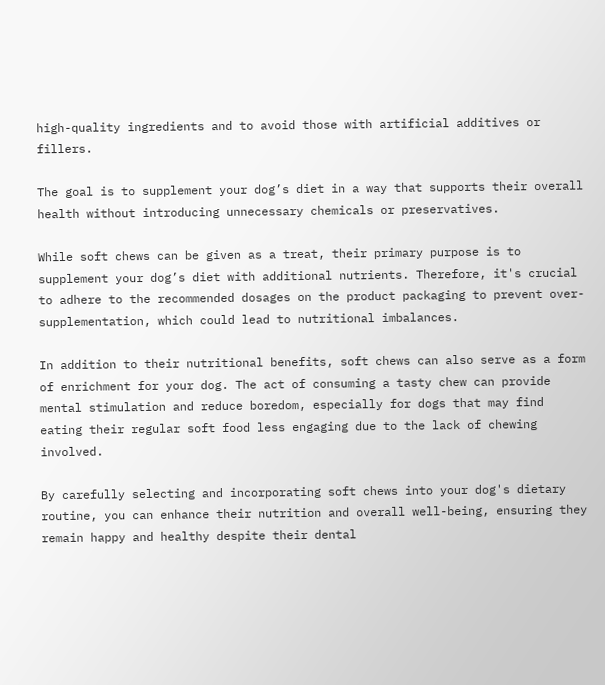high-quality ingredients and to avoid those with artificial additives or fillers.

The goal is to supplement your dog’s diet in a way that supports their overall health without introducing unnecessary chemicals or preservatives.

While soft chews can be given as a treat, their primary purpose is to supplement your dog’s diet with additional nutrients. Therefore, it's crucial to adhere to the recommended dosages on the product packaging to prevent over-supplementation, which could lead to nutritional imbalances.

In addition to their nutritional benefits, soft chews can also serve as a form of enrichment for your dog. The act of consuming a tasty chew can provide mental stimulation and reduce boredom, especially for dogs that may find eating their regular soft food less engaging due to the lack of chewing involved.

By carefully selecting and incorporating soft chews into your dog's dietary routine, you can enhance their nutrition and overall well-being, ensuring they remain happy and healthy despite their dental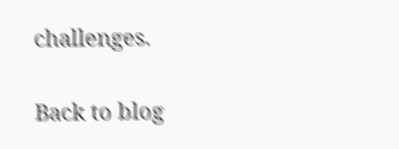challenges.

Back to blog